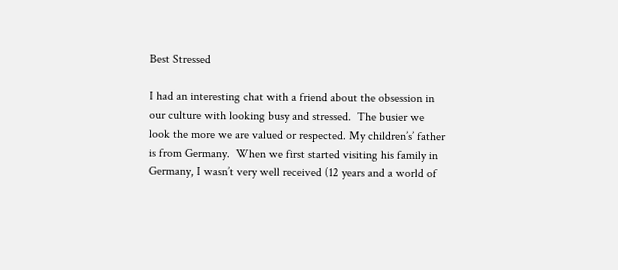Best Stressed

I had an interesting chat with a friend about the obsession in our culture with looking busy and stressed.  The busier we look the more we are valued or respected. My children’s’ father is from Germany.  When we first started visiting his family in Germany, I wasn’t very well received (12 years and a world of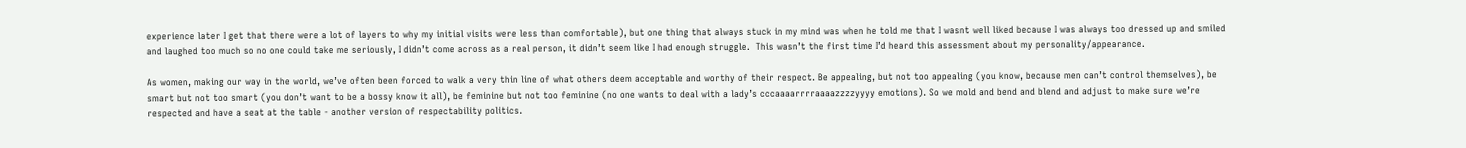experience later I get that there were a lot of layers to why my initial visits were less than comfortable), but one thing that always stuck in my mind was when he told me that I wasnt well liked because I was always too dressed up and smiled and laughed too much so no one could take me seriously, I didn’t come across as a real person, it didn’t seem like I had enough struggle.  This wasn’t the first time I’d heard this assessment about my personality/appearance.

As women, making our way in the world, we’ve often been forced to walk a very thin line of what others deem acceptable and worthy of their respect. Be appealing, but not too appealing (you know, because men can’t control themselves), be smart but not too smart (you don’t want to be a bossy know it all), be feminine but not too feminine (no one wants to deal with a lady’s cccaaaarrrraaaazzzzyyyy emotions). So we mold and bend and blend and adjust to make sure we’re respected and have a seat at the table - another version of respectability politics.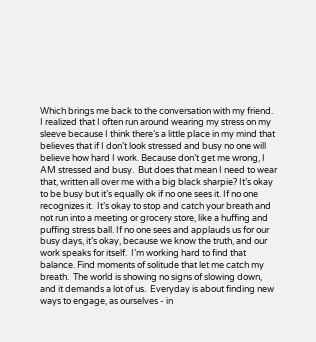Which brings me back to the conversation with my friend. I realized that I often run around wearing my stress on my sleeve because I think there’s a little place in my mind that believes that if I don’t look stressed and busy no one will believe how hard I work. Because don’t get me wrong, I AM stressed and busy.  But does that mean I need to wear that, written all over me with a big black sharpie? It’s okay to be busy but it’s equally ok if no one sees it. If no one recognizes it.  It’s okay to stop and catch your breath and not run into a meeting or grocery store, like a huffing and puffing stress ball. If no one sees and applauds us for our busy days, it’s okay, because we know the truth, and our work speaks for itself.  I’m working hard to find that balance. Find moments of solitude that let me catch my breath.  The world is showing no signs of slowing down, and it demands a lot of us.  Everyday is about finding new ways to engage, as ourselves - in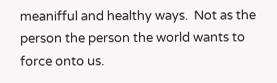meanifful and healthy ways.  Not as the person the person the world wants to force onto us.